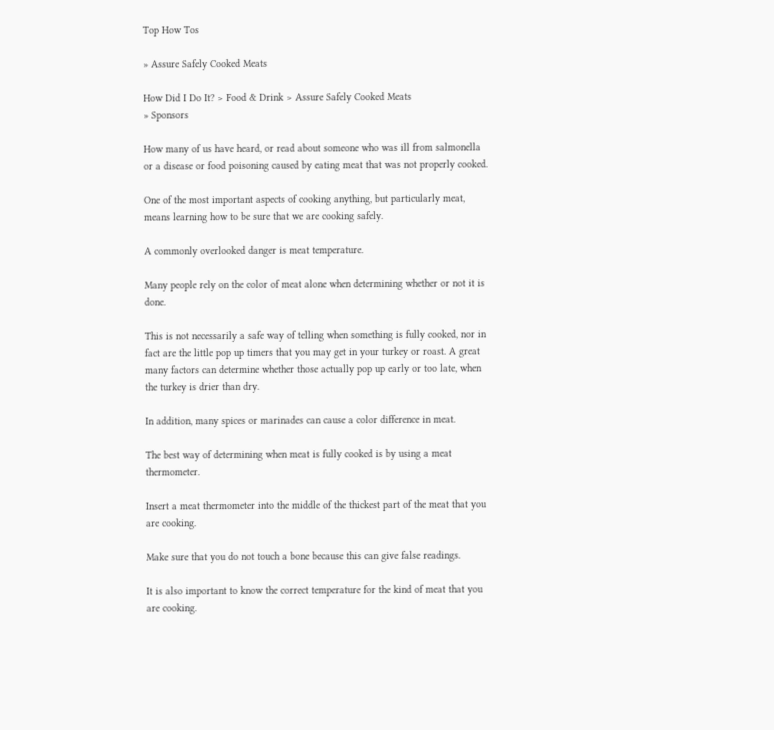Top How Tos

» Assure Safely Cooked Meats

How Did I Do It? > Food & Drink > Assure Safely Cooked Meats
» Sponsors

How many of us have heard, or read about someone who was ill from salmonella or a disease or food poisoning caused by eating meat that was not properly cooked.

One of the most important aspects of cooking anything, but particularly meat, means learning how to be sure that we are cooking safely.

A commonly overlooked danger is meat temperature.

Many people rely on the color of meat alone when determining whether or not it is done.

This is not necessarily a safe way of telling when something is fully cooked, nor in fact are the little pop up timers that you may get in your turkey or roast. A great many factors can determine whether those actually pop up early or too late, when the turkey is drier than dry.

In addition, many spices or marinades can cause a color difference in meat.

The best way of determining when meat is fully cooked is by using a meat thermometer.

Insert a meat thermometer into the middle of the thickest part of the meat that you are cooking.

Make sure that you do not touch a bone because this can give false readings.

It is also important to know the correct temperature for the kind of meat that you are cooking.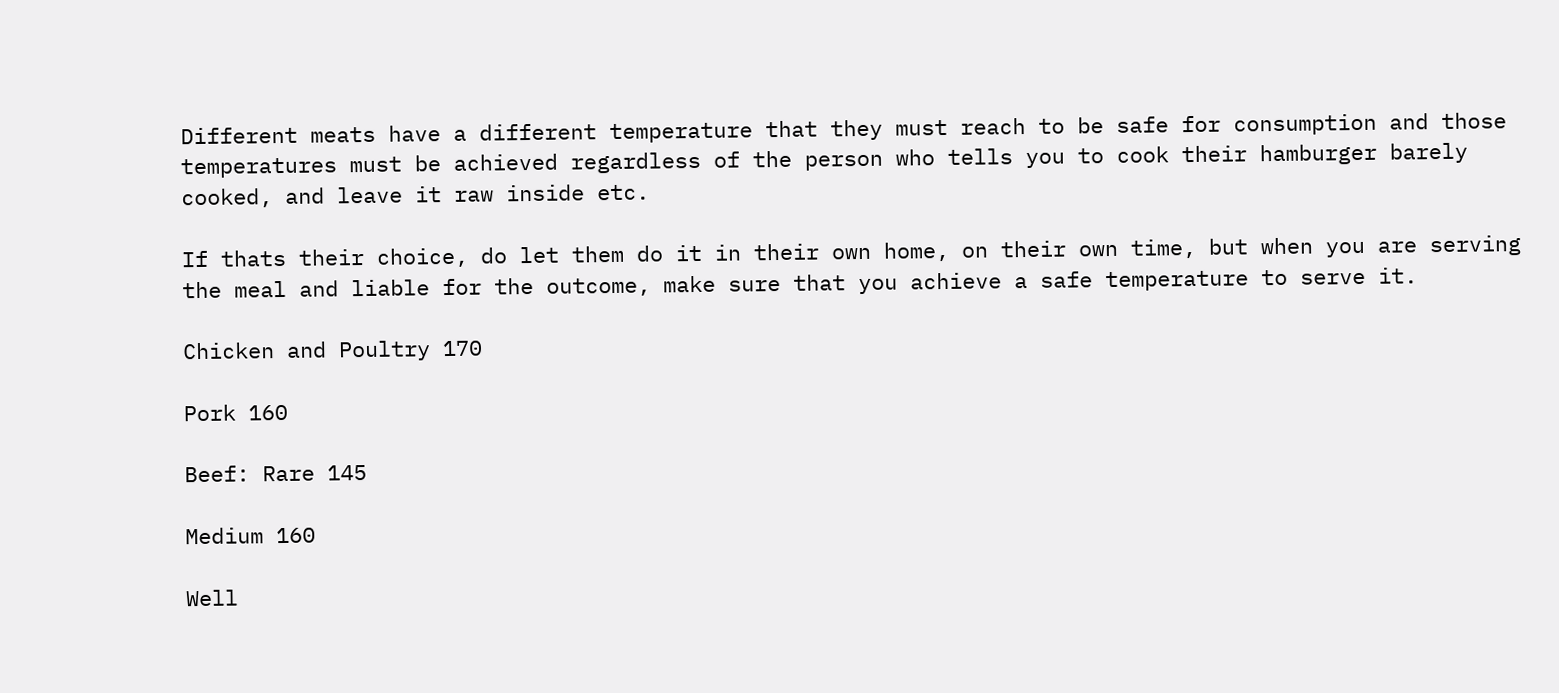Different meats have a different temperature that they must reach to be safe for consumption and those temperatures must be achieved regardless of the person who tells you to cook their hamburger barely cooked, and leave it raw inside etc.

If thats their choice, do let them do it in their own home, on their own time, but when you are serving the meal and liable for the outcome, make sure that you achieve a safe temperature to serve it.

Chicken and Poultry 170

Pork 160

Beef: Rare 145

Medium 160

Well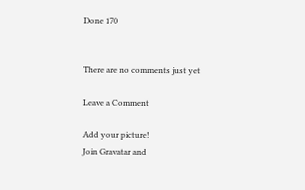Done 170


There are no comments just yet

Leave a Comment

Add your picture!
Join Gravatar and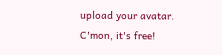upload your avatar. C'mon, it's free!